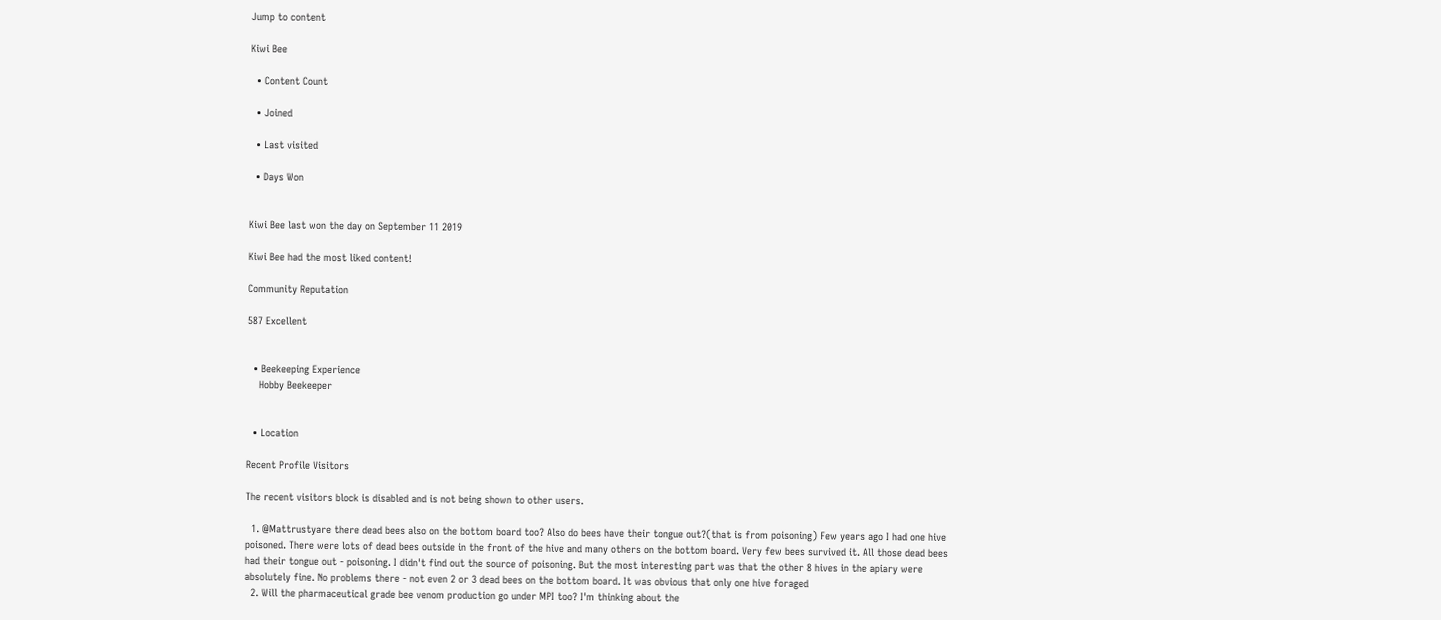Jump to content

Kiwi Bee

  • Content Count

  • Joined

  • Last visited

  • Days Won


Kiwi Bee last won the day on September 11 2019

Kiwi Bee had the most liked content!

Community Reputation

587 Excellent


  • Beekeeping Experience
    Hobby Beekeeper


  • Location

Recent Profile Visitors

The recent visitors block is disabled and is not being shown to other users.

  1. @Mattrustyare there dead bees also on the bottom board too? Also do bees have their tongue out?(that is from poisoning) Few years ago I had one hive poisoned. There were lots of dead bees outside in the front of the hive and many others on the bottom board. Very few bees survived it. All those dead bees had their tongue out - poisoning. I didn't find out the source of poisoning. But the most interesting part was that the other 8 hives in the apiary were absolutely fine. No problems there - not even 2 or 3 dead bees on the bottom board. It was obvious that only one hive foraged
  2. Will the pharmaceutical grade bee venom production go under MPI too? I'm thinking about the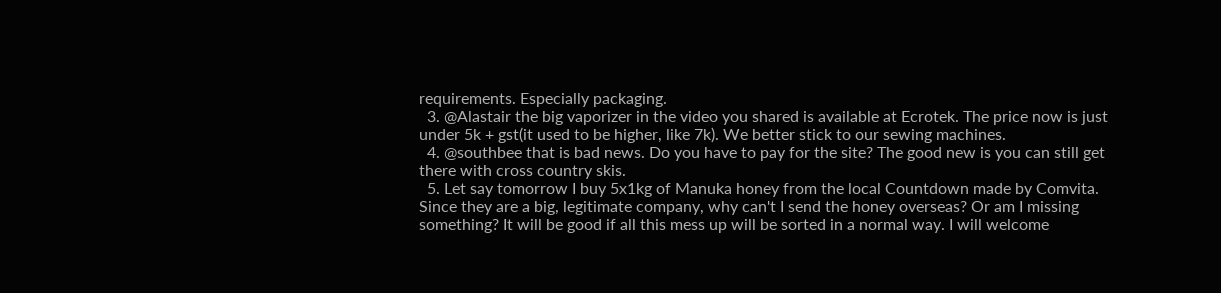requirements. Especially packaging.
  3. @Alastair the big vaporizer in the video you shared is available at Ecrotek. The price now is just under 5k + gst(it used to be higher, like 7k). We better stick to our sewing machines.
  4. @southbee that is bad news. Do you have to pay for the site? The good new is you can still get there with cross country skis.
  5. Let say tomorrow I buy 5x1kg of Manuka honey from the local Countdown made by Comvita. Since they are a big, legitimate company, why can't I send the honey overseas? Or am I missing something? It will be good if all this mess up will be sorted in a normal way. I will welcome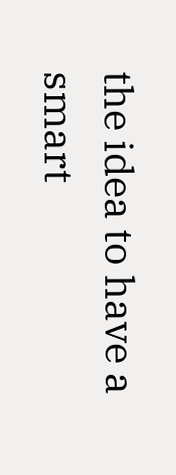the idea to have a smart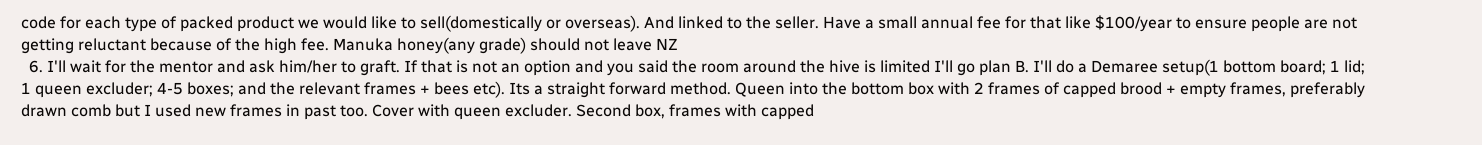code for each type of packed product we would like to sell(domestically or overseas). And linked to the seller. Have a small annual fee for that like $100/year to ensure people are not getting reluctant because of the high fee. Manuka honey(any grade) should not leave NZ
  6. I'll wait for the mentor and ask him/her to graft. If that is not an option and you said the room around the hive is limited I'll go plan B. I'll do a Demaree setup(1 bottom board; 1 lid; 1 queen excluder; 4-5 boxes; and the relevant frames + bees etc). Its a straight forward method. Queen into the bottom box with 2 frames of capped brood + empty frames, preferably drawn comb but I used new frames in past too. Cover with queen excluder. Second box, frames with capped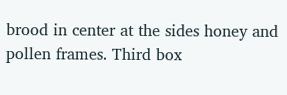brood in center at the sides honey and pollen frames. Third box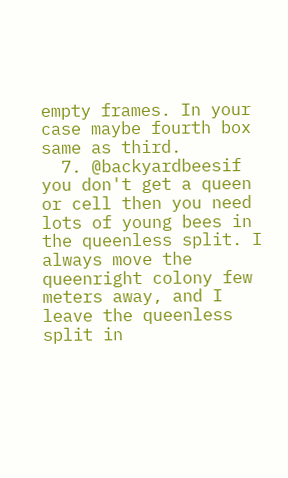empty frames. In your case maybe fourth box same as third.
  7. @backyardbeesif you don't get a queen or cell then you need lots of young bees in the queenless split. I always move the queenright colony few meters away, and I leave the queenless split in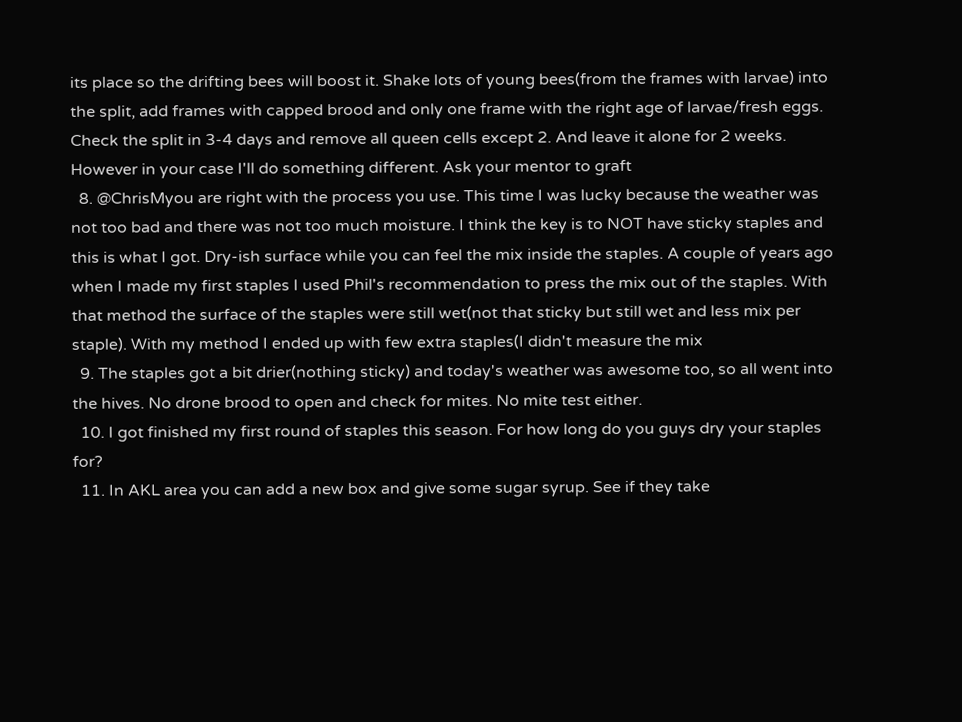its place so the drifting bees will boost it. Shake lots of young bees(from the frames with larvae) into the split, add frames with capped brood and only one frame with the right age of larvae/fresh eggs. Check the split in 3-4 days and remove all queen cells except 2. And leave it alone for 2 weeks. However in your case I'll do something different. Ask your mentor to graft
  8. @ChrisMyou are right with the process you use. This time I was lucky because the weather was not too bad and there was not too much moisture. I think the key is to NOT have sticky staples and this is what I got. Dry-ish surface while you can feel the mix inside the staples. A couple of years ago when I made my first staples I used Phil's recommendation to press the mix out of the staples. With that method the surface of the staples were still wet(not that sticky but still wet and less mix per staple). With my method I ended up with few extra staples(I didn't measure the mix
  9. The staples got a bit drier(nothing sticky) and today's weather was awesome too, so all went into the hives. No drone brood to open and check for mites. No mite test either.
  10. I got finished my first round of staples this season. For how long do you guys dry your staples for?
  11. In AKL area you can add a new box and give some sugar syrup. See if they take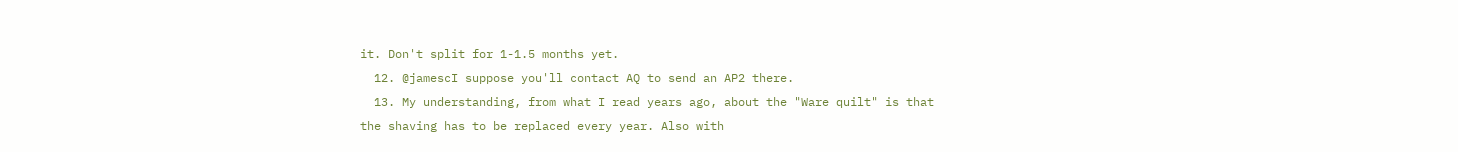it. Don't split for 1-1.5 months yet.
  12. @jamescI suppose you'll contact AQ to send an AP2 there.
  13. My understanding, from what I read years ago, about the "Ware quilt" is that the shaving has to be replaced every year. Also with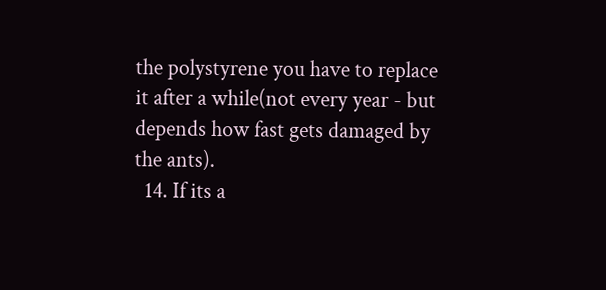the polystyrene you have to replace it after a while(not every year - but depends how fast gets damaged by the ants).
  14. If its a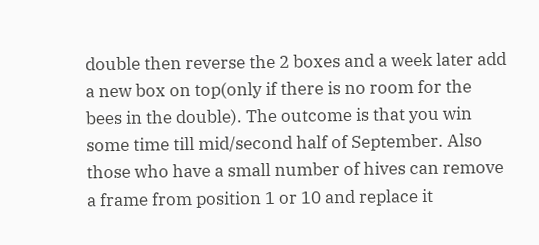double then reverse the 2 boxes and a week later add a new box on top(only if there is no room for the bees in the double). The outcome is that you win some time till mid/second half of September. Also those who have a small number of hives can remove a frame from position 1 or 10 and replace it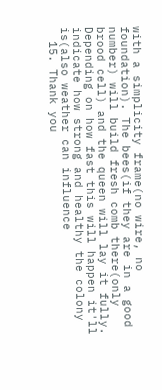with a simplicity frame(no wire, no foundation). The bees(if they are in a good number) will build fresh comb there(only brood cell) and the queen will lay it fully. Depending on how fast this will happen it'll indicate how strong and healthy the colony is(also weather can influence
  15. Thank you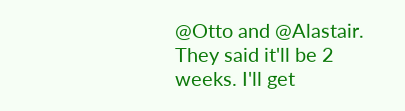@Otto and @Alastair. They said it'll be 2 weeks. I'll get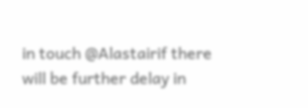in touch @Alastairif there will be further delay in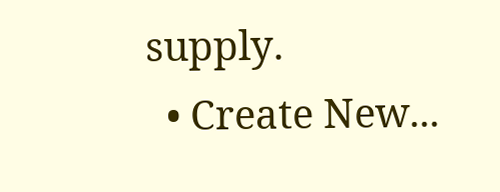supply.
  • Create New...